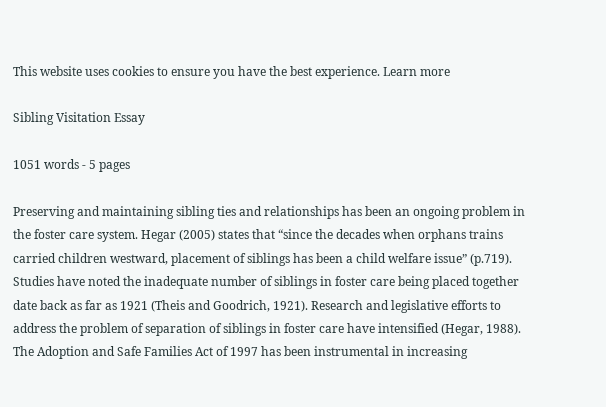This website uses cookies to ensure you have the best experience. Learn more

Sibling Visitation Essay

1051 words - 5 pages

Preserving and maintaining sibling ties and relationships has been an ongoing problem in the foster care system. Hegar (2005) states that “since the decades when orphans trains carried children westward, placement of siblings has been a child welfare issue” (p.719). Studies have noted the inadequate number of siblings in foster care being placed together date back as far as 1921 (Theis and Goodrich, 1921). Research and legislative efforts to address the problem of separation of siblings in foster care have intensified (Hegar, 1988). The Adoption and Safe Families Act of 1997 has been instrumental in increasing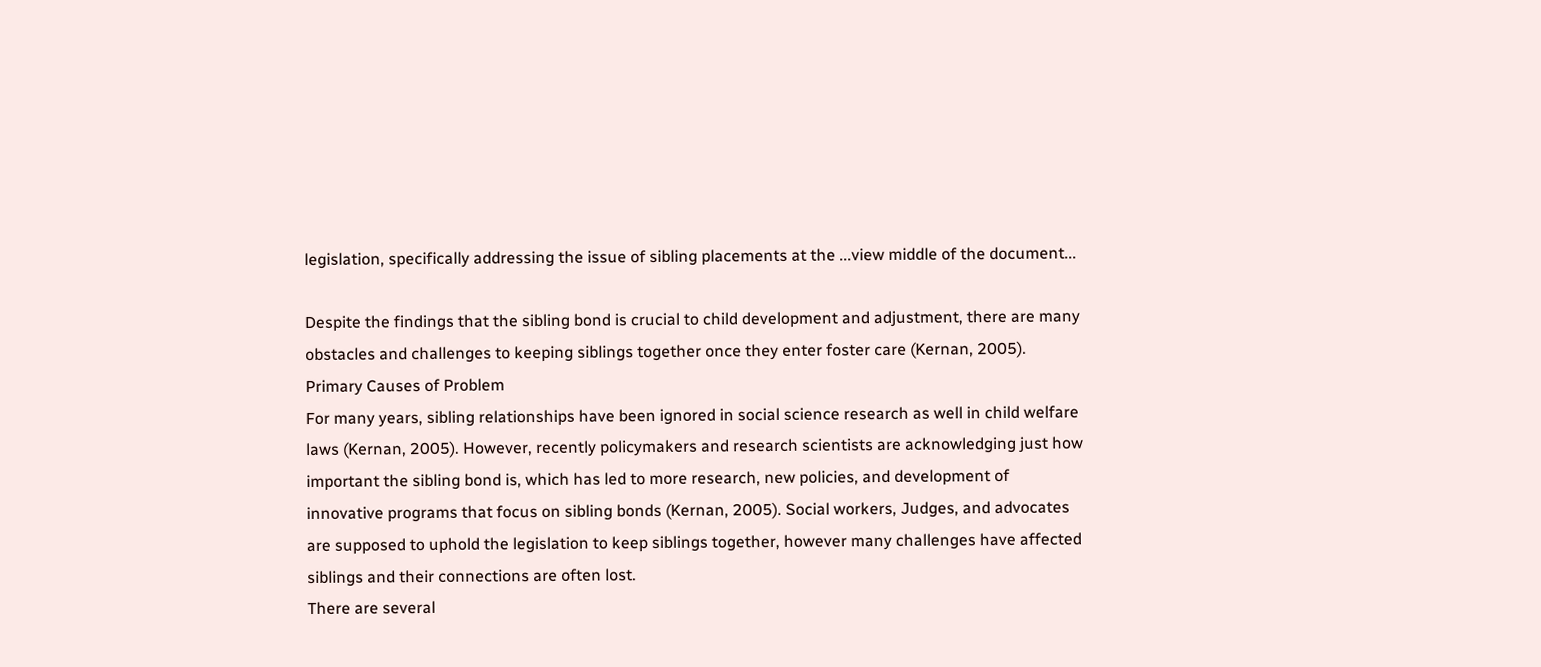legislation, specifically addressing the issue of sibling placements at the ...view middle of the document...

Despite the findings that the sibling bond is crucial to child development and adjustment, there are many obstacles and challenges to keeping siblings together once they enter foster care (Kernan, 2005).
Primary Causes of Problem
For many years, sibling relationships have been ignored in social science research as well in child welfare laws (Kernan, 2005). However, recently policymakers and research scientists are acknowledging just how important the sibling bond is, which has led to more research, new policies, and development of innovative programs that focus on sibling bonds (Kernan, 2005). Social workers, Judges, and advocates are supposed to uphold the legislation to keep siblings together, however many challenges have affected siblings and their connections are often lost.
There are several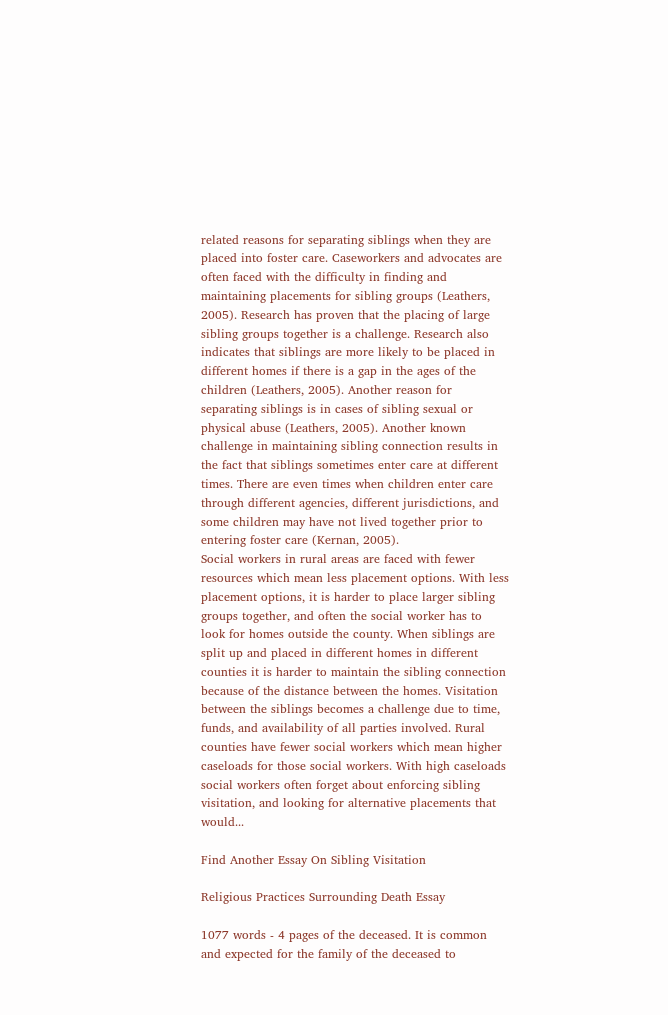related reasons for separating siblings when they are placed into foster care. Caseworkers and advocates are often faced with the difficulty in finding and maintaining placements for sibling groups (Leathers, 2005). Research has proven that the placing of large sibling groups together is a challenge. Research also indicates that siblings are more likely to be placed in different homes if there is a gap in the ages of the children (Leathers, 2005). Another reason for separating siblings is in cases of sibling sexual or physical abuse (Leathers, 2005). Another known challenge in maintaining sibling connection results in the fact that siblings sometimes enter care at different times. There are even times when children enter care through different agencies, different jurisdictions, and some children may have not lived together prior to entering foster care (Kernan, 2005).
Social workers in rural areas are faced with fewer resources which mean less placement options. With less placement options, it is harder to place larger sibling groups together, and often the social worker has to look for homes outside the county. When siblings are split up and placed in different homes in different counties it is harder to maintain the sibling connection because of the distance between the homes. Visitation between the siblings becomes a challenge due to time, funds, and availability of all parties involved. Rural counties have fewer social workers which mean higher caseloads for those social workers. With high caseloads social workers often forget about enforcing sibling visitation, and looking for alternative placements that would...

Find Another Essay On Sibling Visitation

Religious Practices Surrounding Death Essay

1077 words - 4 pages of the deceased. It is common and expected for the family of the deceased to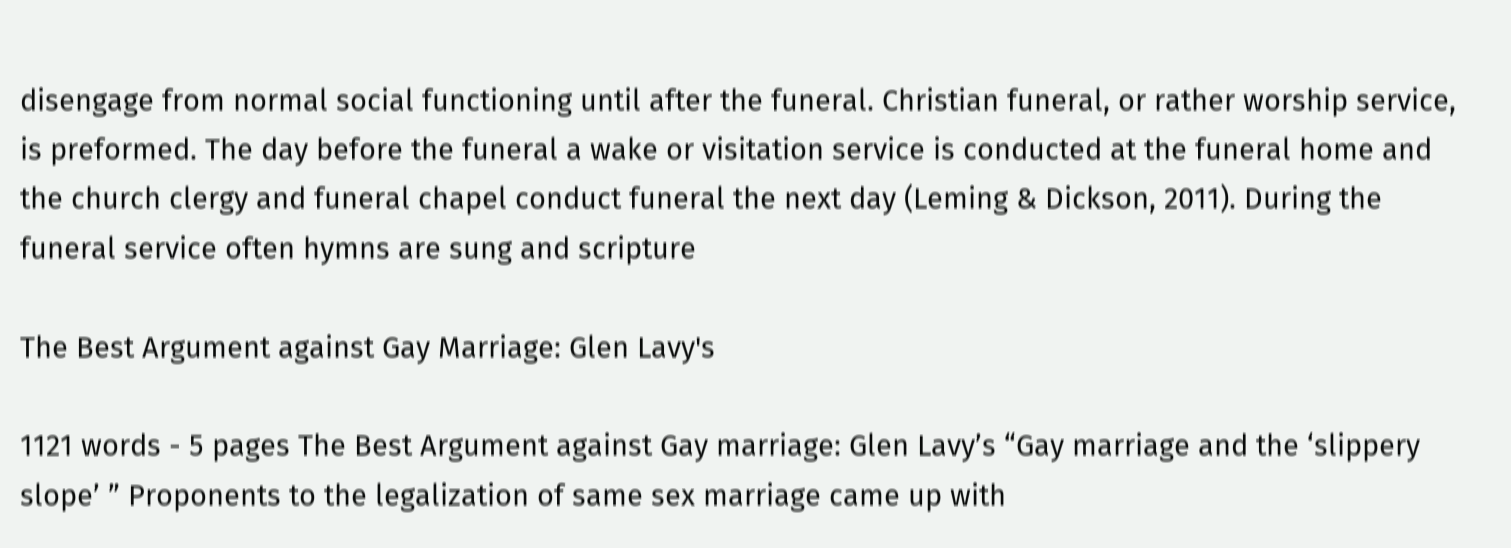disengage from normal social functioning until after the funeral. Christian funeral, or rather worship service, is preformed. The day before the funeral a wake or visitation service is conducted at the funeral home and the church clergy and funeral chapel conduct funeral the next day (Leming & Dickson, 2011). During the funeral service often hymns are sung and scripture

The Best Argument against Gay Marriage: Glen Lavy's

1121 words - 5 pages The Best Argument against Gay marriage: Glen Lavy’s “Gay marriage and the ‘slippery slope’ ” Proponents to the legalization of same sex marriage came up with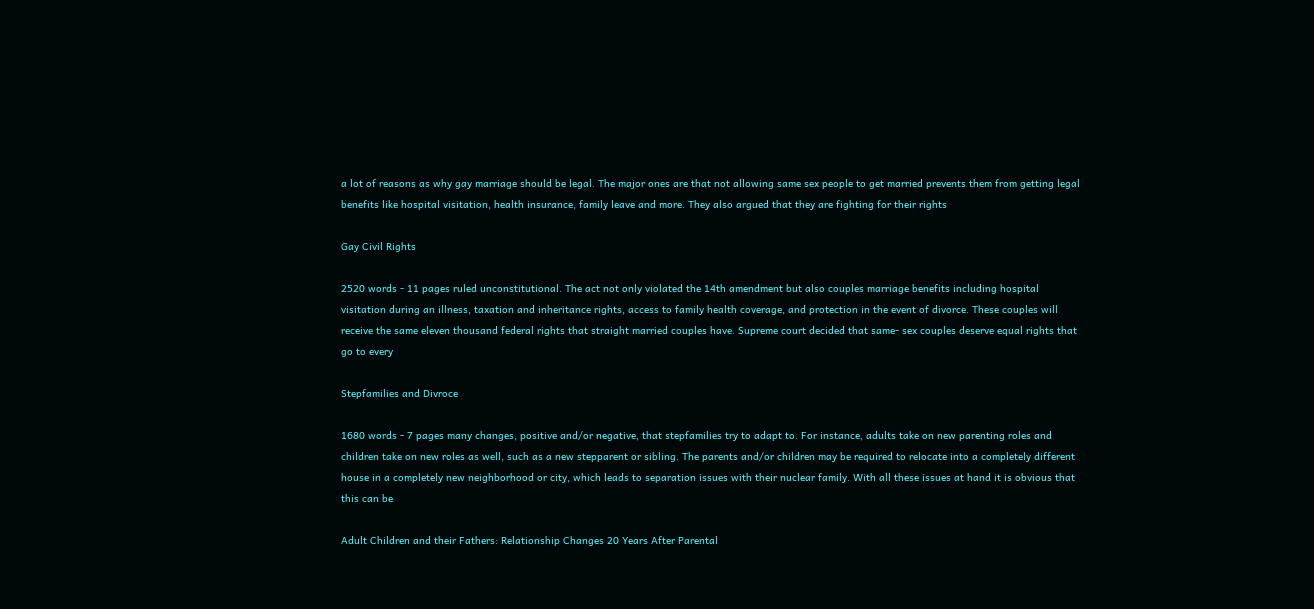a lot of reasons as why gay marriage should be legal. The major ones are that not allowing same sex people to get married prevents them from getting legal benefits like hospital visitation, health insurance, family leave and more. They also argued that they are fighting for their rights

Gay Civil Rights

2520 words - 11 pages ruled unconstitutional. The act not only violated the 14th amendment but also couples marriage benefits including hospital visitation during an illness, taxation and inheritance rights, access to family health coverage, and protection in the event of divorce. These couples will receive the same eleven thousand federal rights that straight married couples have. Supreme court decided that same- sex couples deserve equal rights that go to every

Stepfamilies and Divroce

1680 words - 7 pages many changes, positive and/or negative, that stepfamilies try to adapt to. For instance, adults take on new parenting roles and children take on new roles as well, such as a new stepparent or sibling. The parents and/or children may be required to relocate into a completely different house in a completely new neighborhood or city, which leads to separation issues with their nuclear family. With all these issues at hand it is obvious that this can be

Adult Children and their Fathers: Relationship Changes 20 Years After Parental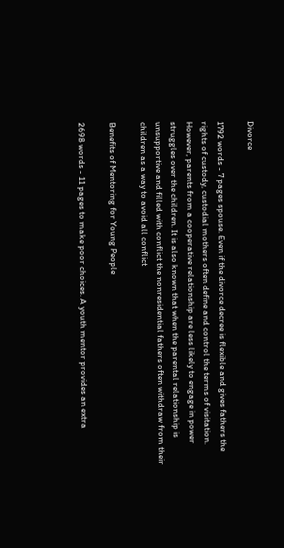Divorce

1792 words - 7 pages spouse. Even if the divorce decree is flexible and gives fathers the rights of custody, custodial mothers often define and control the terms of visitation. However, parents from a cooperative relationship are less likely to engage in power struggles over the children. It is also known that when the parental relationship is unsupportive and filled with conflict the nonresidential fathers often withdraw from their children as a way to avoid all conflict

Benefits of Mentoring for Young People

2698 words - 11 pages to make poor choices. A youth mentor provides an extra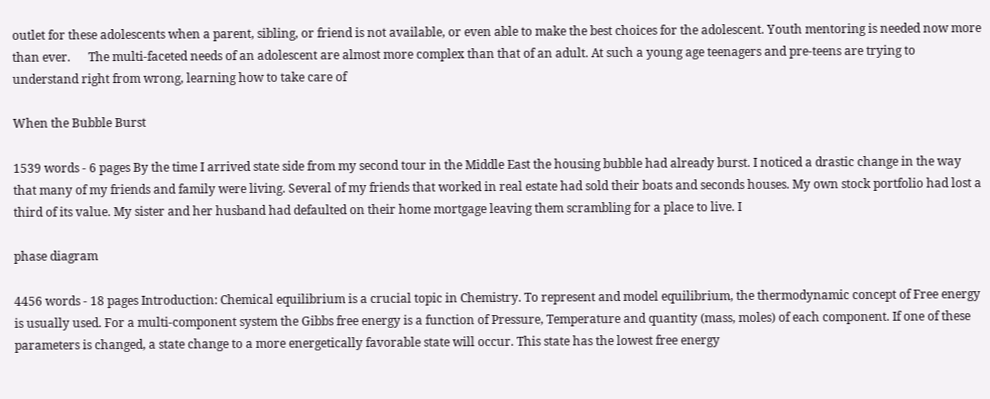outlet for these adolescents when a parent, sibling, or friend is not available, or even able to make the best choices for the adolescent. Youth mentoring is needed now more than ever.      The multi-faceted needs of an adolescent are almost more complex than that of an adult. At such a young age teenagers and pre-teens are trying to understand right from wrong, learning how to take care of

When the Bubble Burst

1539 words - 6 pages By the time I arrived state side from my second tour in the Middle East the housing bubble had already burst. I noticed a drastic change in the way that many of my friends and family were living. Several of my friends that worked in real estate had sold their boats and seconds houses. My own stock portfolio had lost a third of its value. My sister and her husband had defaulted on their home mortgage leaving them scrambling for a place to live. I

phase diagram

4456 words - 18 pages Introduction: Chemical equilibrium is a crucial topic in Chemistry. To represent and model equilibrium, the thermodynamic concept of Free energy is usually used. For a multi-component system the Gibbs free energy is a function of Pressure, Temperature and quantity (mass, moles) of each component. If one of these parameters is changed, a state change to a more energetically favorable state will occur. This state has the lowest free energy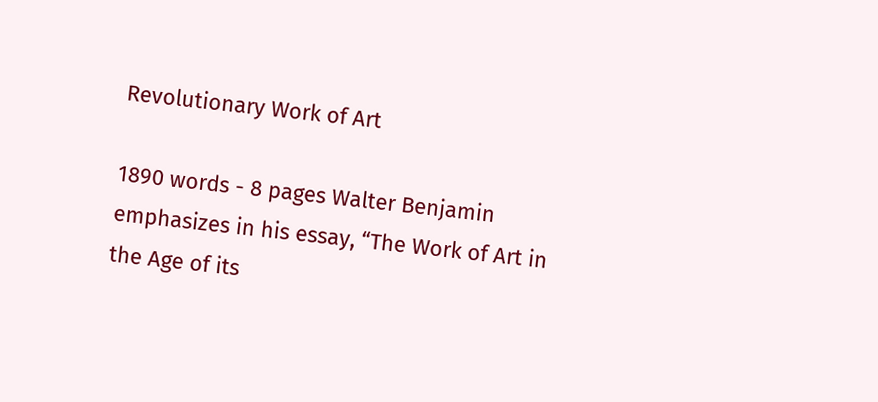Revolutionary Work of Art

1890 words - 8 pages Walter Benjamin emphasizes in his essay, “The Work of Art in the Age of its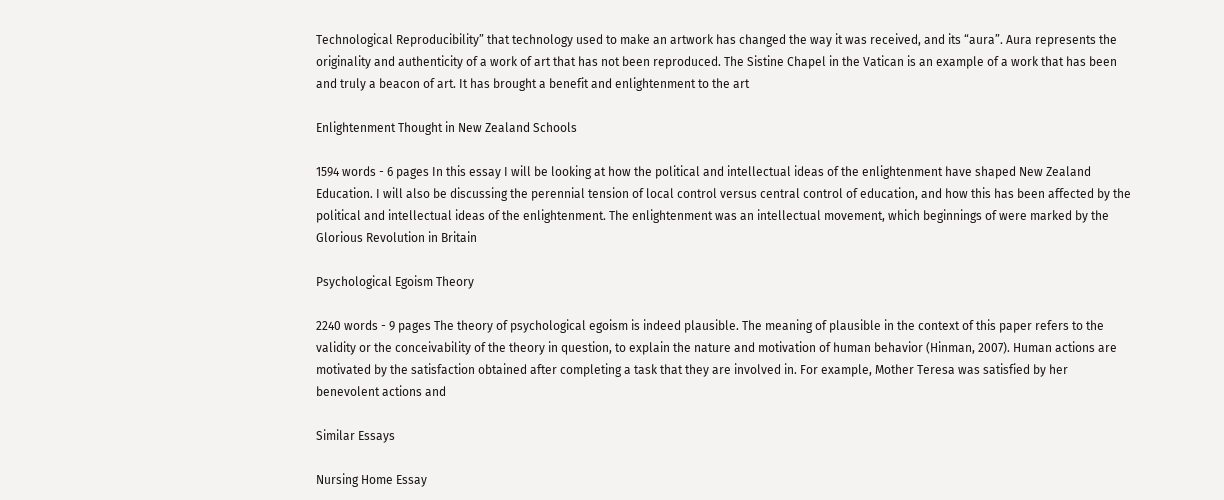Technological Reproducibility” that technology used to make an artwork has changed the way it was received, and its “aura”. Aura represents the originality and authenticity of a work of art that has not been reproduced. The Sistine Chapel in the Vatican is an example of a work that has been and truly a beacon of art. It has brought a benefit and enlightenment to the art

Enlightenment Thought in New Zealand Schools

1594 words - 6 pages In this essay I will be looking at how the political and intellectual ideas of the enlightenment have shaped New Zealand Education. I will also be discussing the perennial tension of local control versus central control of education, and how this has been affected by the political and intellectual ideas of the enlightenment. The enlightenment was an intellectual movement, which beginnings of were marked by the Glorious Revolution in Britain

Psychological Egoism Theory

2240 words - 9 pages The theory of psychological egoism is indeed plausible. The meaning of plausible in the context of this paper refers to the validity or the conceivability of the theory in question, to explain the nature and motivation of human behavior (Hinman, 2007). Human actions are motivated by the satisfaction obtained after completing a task that they are involved in. For example, Mother Teresa was satisfied by her benevolent actions and

Similar Essays

Nursing Home Essay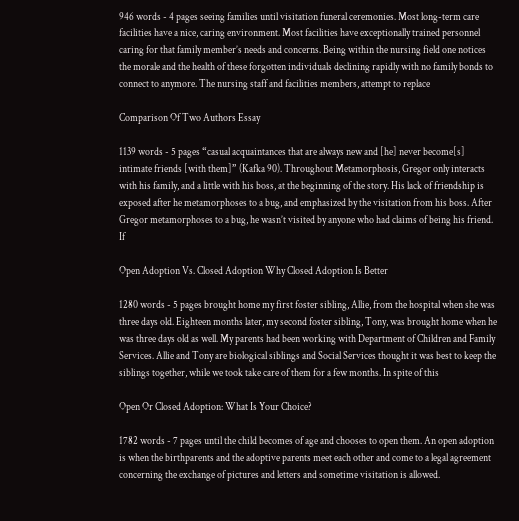946 words - 4 pages seeing families until visitation funeral ceremonies. Most long-term care facilities have a nice, caring environment. Most facilities have exceptionally trained personnel caring for that family member’s needs and concerns. Being within the nursing field one notices the morale and the health of these forgotten individuals declining rapidly with no family bonds to connect to anymore. The nursing staff and facilities members, attempt to replace

Comparison Of Two Authors Essay

1139 words - 5 pages “casual acquaintances that are always new and [he] never become[s] intimate friends [with them]” (Kafka 90). Throughout Metamorphosis, Gregor only interacts with his family, and a little with his boss, at the beginning of the story. His lack of friendship is exposed after he metamorphoses to a bug, and emphasized by the visitation from his boss. After Gregor metamorphoses to a bug, he wasn’t visited by anyone who had claims of being his friend. If

Open Adoption Vs. Closed Adoption Why Closed Adoption Is Better

1280 words - 5 pages brought home my first foster sibling, Allie, from the hospital when she was three days old. Eighteen months later, my second foster sibling, Tony, was brought home when he was three days old as well. My parents had been working with Department of Children and Family Services. Allie and Tony are biological siblings and Social Services thought it was best to keep the siblings together, while we took take care of them for a few months. In spite of this

Open Or Closed Adoption: What Is Your Choice?

1782 words - 7 pages until the child becomes of age and chooses to open them. An open adoption is when the birthparents and the adoptive parents meet each other and come to a legal agreement concerning the exchange of pictures and letters and sometime visitation is allowed.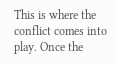This is where the conflict comes into play. Once the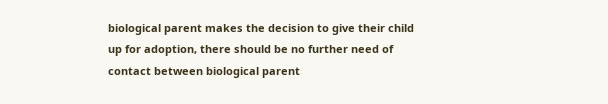biological parent makes the decision to give their child up for adoption, there should be no further need of contact between biological parent